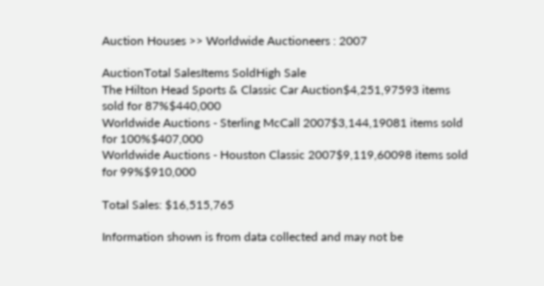Auction Houses >> Worldwide Auctioneers : 2007

AuctionTotal SalesItems SoldHigh Sale
The Hilton Head Sports & Classic Car Auction$4,251,97593 items sold for 87%$440,000
Worldwide Auctions - Sterling McCall 2007$3,144,19081 items sold for 100%$407,000
Worldwide Auctions - Houston Classic 2007$9,119,60098 items sold for 99%$910,000

Total Sales: $16,515,765

Information shown is from data collected and may not be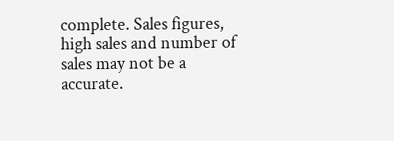complete. Sales figures, high sales and number of sales may not be a accurate.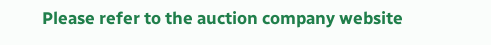Please refer to the auction company website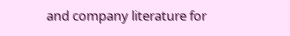and company literature for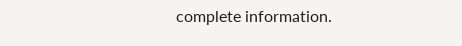complete information.